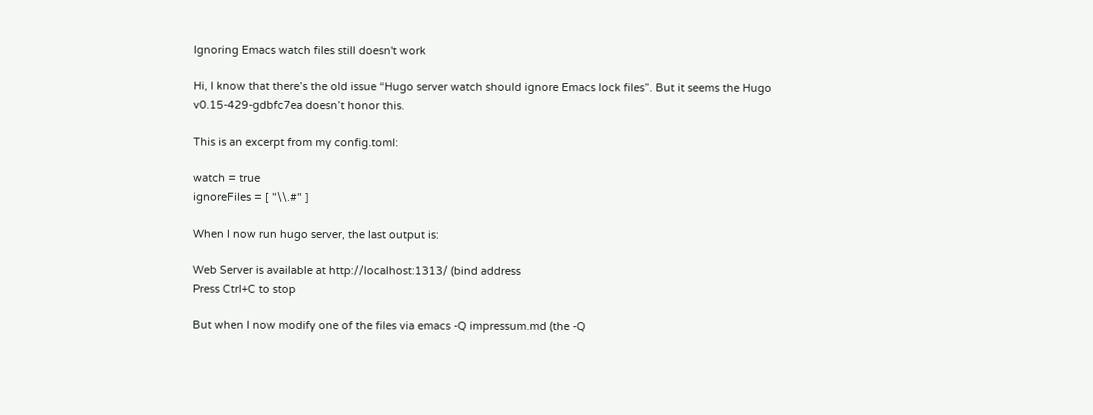Ignoring Emacs watch files still doesn't work

Hi, I know that there’s the old issue “Hugo server watch should ignore Emacs lock files”. But it seems the Hugo v0.15-429-gdbfc7ea doesn’t honor this.

This is an excerpt from my config.toml:

watch = true
ignoreFiles = [ "\\.#" ]

When I now run hugo server, the last output is:

Web Server is available at http://localhost:1313/ (bind address
Press Ctrl+C to stop

But when I now modify one of the files via emacs -Q impressum.md (the -Q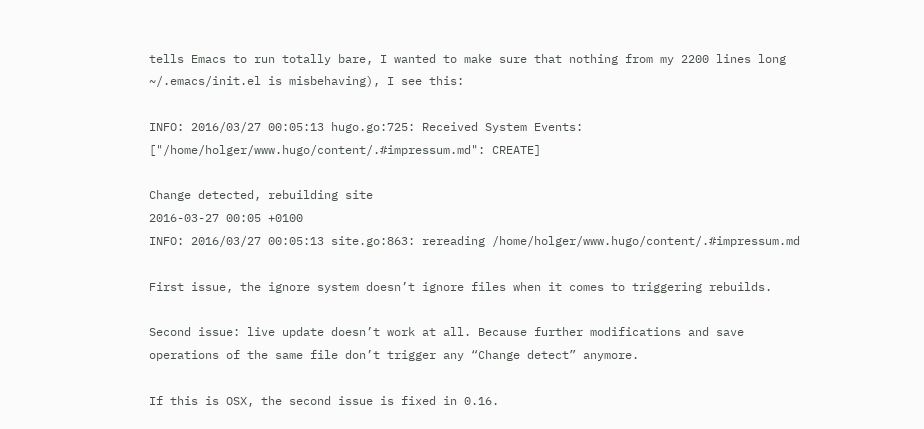tells Emacs to run totally bare, I wanted to make sure that nothing from my 2200 lines long ~/.emacs/init.el is misbehaving), I see this:

INFO: 2016/03/27 00:05:13 hugo.go:725: Received System Events: ["/home/holger/www.hugo/content/.#impressum.md": CREATE]

Change detected, rebuilding site
2016-03-27 00:05 +0100
INFO: 2016/03/27 00:05:13 site.go:863: rereading /home/holger/www.hugo/content/.#impressum.md

First issue, the ignore system doesn’t ignore files when it comes to triggering rebuilds.

Second issue: live update doesn’t work at all. Because further modifications and save operations of the same file don’t trigger any “Change detect” anymore.

If this is OSX, the second issue is fixed in 0.16.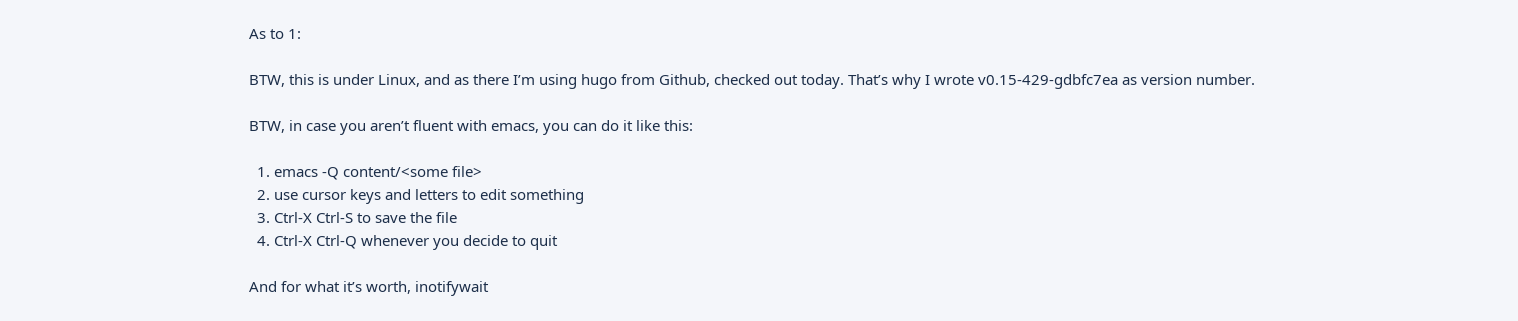As to 1:

BTW, this is under Linux, and as there I’m using hugo from Github, checked out today. That’s why I wrote v0.15-429-gdbfc7ea as version number.

BTW, in case you aren’t fluent with emacs, you can do it like this:

  1. emacs -Q content/<some file>
  2. use cursor keys and letters to edit something
  3. Ctrl-X Ctrl-S to save the file
  4. Ctrl-X Ctrl-Q whenever you decide to quit

And for what it’s worth, inotifywait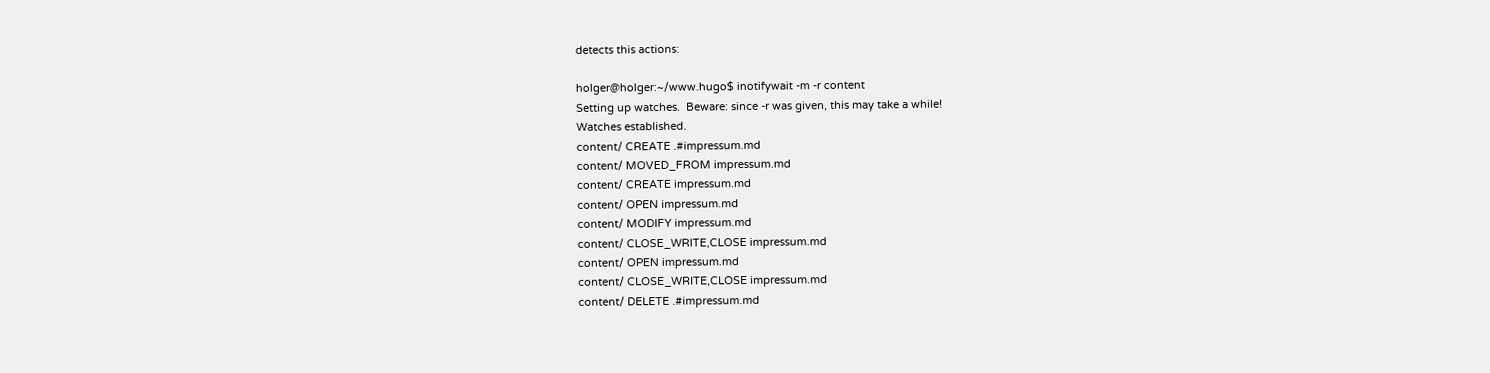detects this actions:

holger@holger:~/www.hugo$ inotifywait -m -r content
Setting up watches.  Beware: since -r was given, this may take a while!
Watches established.
content/ CREATE .#impressum.md
content/ MOVED_FROM impressum.md
content/ CREATE impressum.md
content/ OPEN impressum.md
content/ MODIFY impressum.md
content/ CLOSE_WRITE,CLOSE impressum.md
content/ OPEN impressum.md
content/ CLOSE_WRITE,CLOSE impressum.md
content/ DELETE .#impressum.md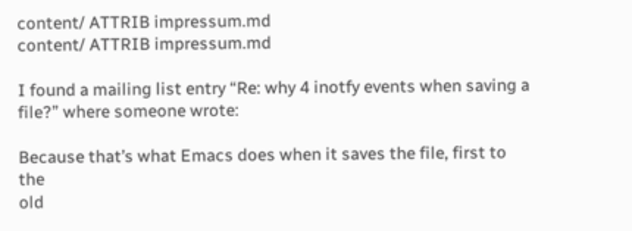content/ ATTRIB impressum.md
content/ ATTRIB impressum.md

I found a mailing list entry “Re: why 4 inotfy events when saving a file?” where someone wrote:

Because that’s what Emacs does when it saves the file, first to the
old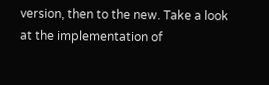version, then to the new. Take a look at the implementation of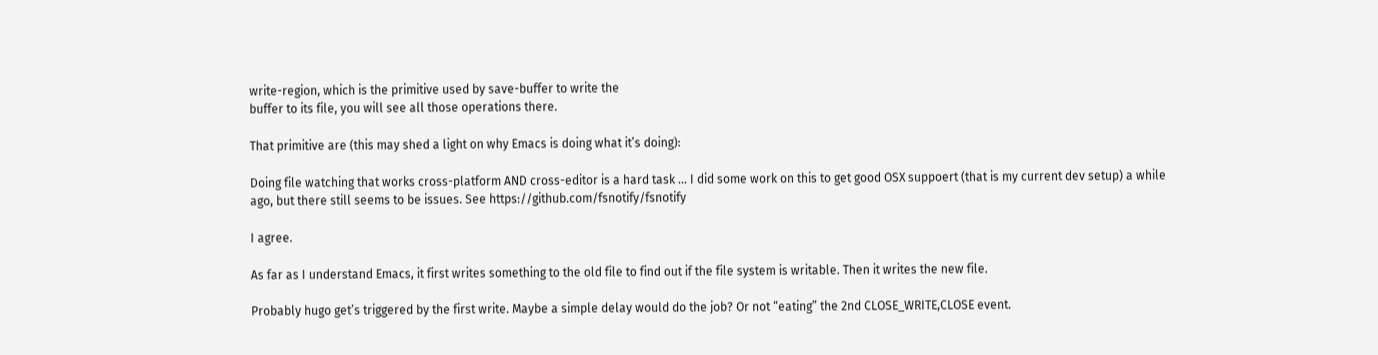write-region, which is the primitive used by save-buffer to write the
buffer to its file, you will see all those operations there.

That primitive are (this may shed a light on why Emacs is doing what it’s doing):

Doing file watching that works cross-platform AND cross-editor is a hard task … I did some work on this to get good OSX suppoert (that is my current dev setup) a while ago, but there still seems to be issues. See https://github.com/fsnotify/fsnotify

I agree.

As far as I understand Emacs, it first writes something to the old file to find out if the file system is writable. Then it writes the new file.

Probably hugo get’s triggered by the first write. Maybe a simple delay would do the job? Or not “eating” the 2nd CLOSE_WRITE,CLOSE event.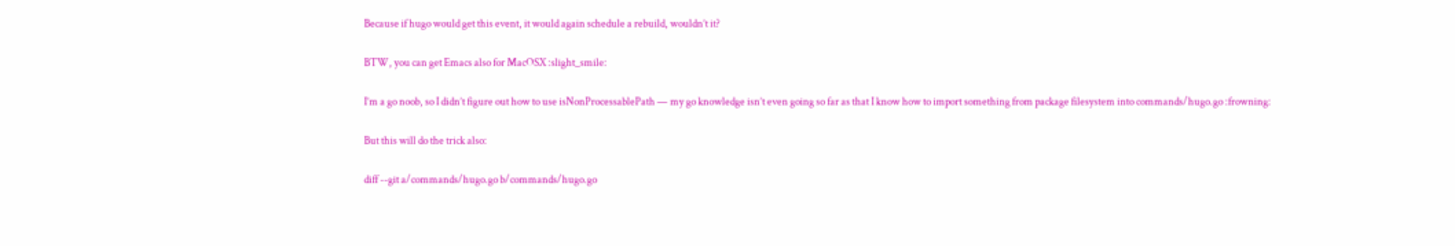Because if hugo would get this event, it would again schedule a rebuild, wouldn’t it?

BTW, you can get Emacs also for MacOSX :slight_smile:

I’m a go noob, so I didn’t figure out how to use isNonProcessablePath — my go knowledge isn’t even going so far as that I know how to import something from package filesystem into commands/hugo.go :frowning:

But this will do the trick also:

diff --git a/commands/hugo.go b/commands/hugo.go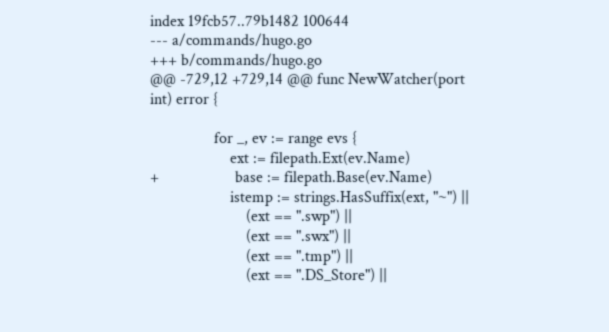index 19fcb57..79b1482 100644
--- a/commands/hugo.go
+++ b/commands/hugo.go
@@ -729,12 +729,14 @@ func NewWatcher(port int) error {

                for _, ev := range evs {
                    ext := filepath.Ext(ev.Name)
+                   base := filepath.Base(ev.Name)
                    istemp := strings.HasSuffix(ext, "~") ||
                        (ext == ".swp") ||
                        (ext == ".swx") ||
                        (ext == ".tmp") ||
                        (ext == ".DS_Store") ||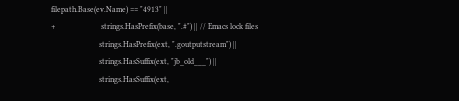filepath.Base(ev.Name) == "4913" ||
+                       strings.HasPrefix(base, ".#") || // Emacs lock files
                        strings.HasPrefix(ext, ".goutputstream") ||
                        strings.HasSuffix(ext, "jb_old___") ||
                        strings.HasSuffix(ext,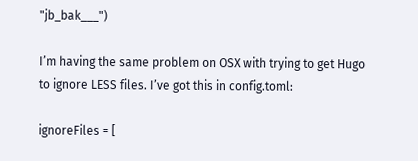"jb_bak___")

I’m having the same problem on OSX with trying to get Hugo to ignore LESS files. I’ve got this in config.toml:

ignoreFiles = [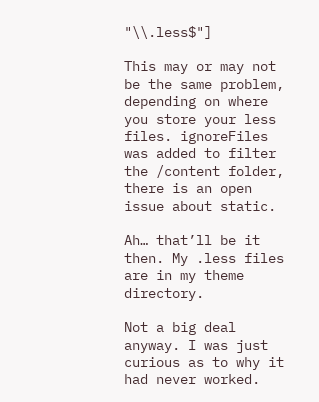"\\.less$"]

This may or may not be the same problem, depending on where you store your less files. ignoreFiles was added to filter the /content folder, there is an open issue about static.

Ah… that’ll be it then. My .less files are in my theme directory.

Not a big deal anyway. I was just curious as to why it had never worked.